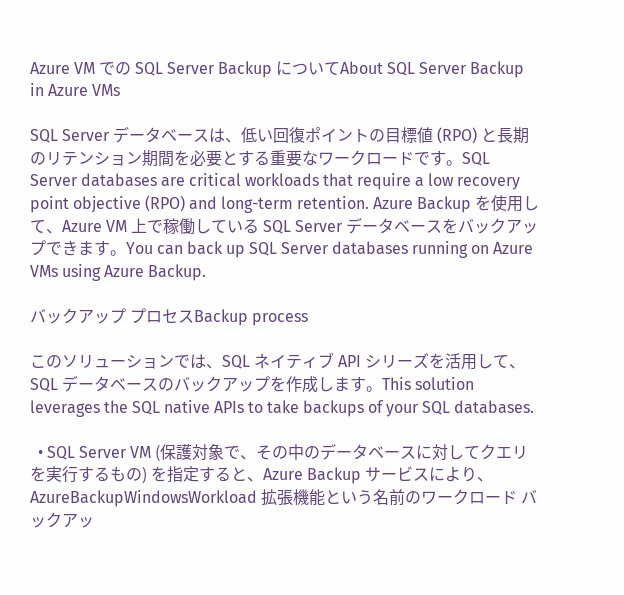Azure VM での SQL Server Backup についてAbout SQL Server Backup in Azure VMs

SQL Server データベースは、低い回復ポイントの目標値 (RPO) と長期のリテンション期間を必要とする重要なワークロードです。SQL Server databases are critical workloads that require a low recovery point objective (RPO) and long-term retention. Azure Backup を使用して、Azure VM 上で稼働している SQL Server データベースをバックアップできます。You can back up SQL Server databases running on Azure VMs using Azure Backup.

バックアップ プロセスBackup process

このソリューションでは、SQL ネイティブ API シリーズを活用して、SQL データベースのバックアップを作成します。This solution leverages the SQL native APIs to take backups of your SQL databases.

  • SQL Server VM (保護対象で、その中のデータベースに対してクエリを実行するもの) を指定すると、Azure Backup サービスにより、AzureBackupWindowsWorkload 拡張機能という名前のワークロード バックアッ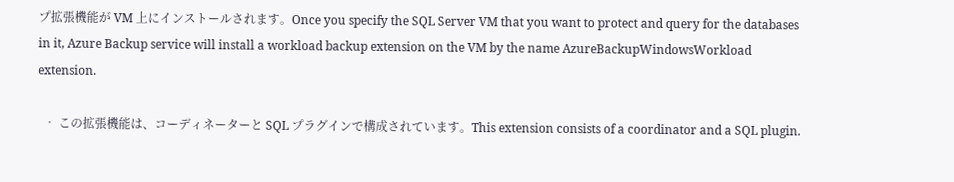プ拡張機能が VM 上にインストールされます。Once you specify the SQL Server VM that you want to protect and query for the databases in it, Azure Backup service will install a workload backup extension on the VM by the name AzureBackupWindowsWorkload extension.

  • この拡張機能は、コーディネーターと SQL プラグインで構成されています。This extension consists of a coordinator and a SQL plugin.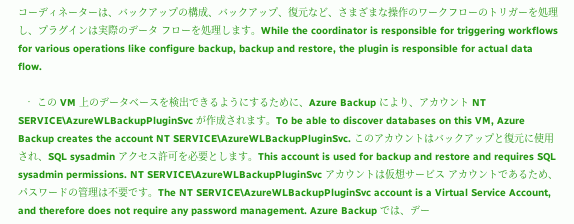コーディネーターは、バックアップの構成、バックアップ、復元など、さまざまな操作のワークフローのトリガーを処理し、プラグインは実際のデータ フローを処理します。While the coordinator is responsible for triggering workflows for various operations like configure backup, backup and restore, the plugin is responsible for actual data flow.

  • この VM 上のデータベースを検出できるようにするために、Azure Backup により、アカウント NT SERVICE\AzureWLBackupPluginSvc が作成されます。To be able to discover databases on this VM, Azure Backup creates the account NT SERVICE\AzureWLBackupPluginSvc. このアカウントはバックアップと復元に使用され、SQL sysadmin アクセス許可を必要とします。This account is used for backup and restore and requires SQL sysadmin permissions. NT SERVICE\AzureWLBackupPluginSvc アカウントは仮想サービス アカウントであるため、パスワードの管理は不要です。The NT SERVICE\AzureWLBackupPluginSvc account is a Virtual Service Account, and therefore does not require any password management. Azure Backup では、デー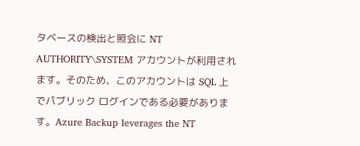タベースの検出と照会に NT AUTHORITY\SYSTEM アカウントが利用されます。そのため、このアカウントは SQL 上でパブリック ログインである必要があります。Azure Backup leverages the NT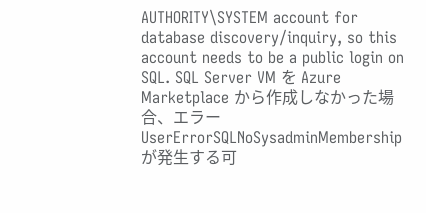AUTHORITY\SYSTEM account for database discovery/inquiry, so this account needs to be a public login on SQL. SQL Server VM を Azure Marketplace から作成しなかった場合、エラー UserErrorSQLNoSysadminMembership が発生する可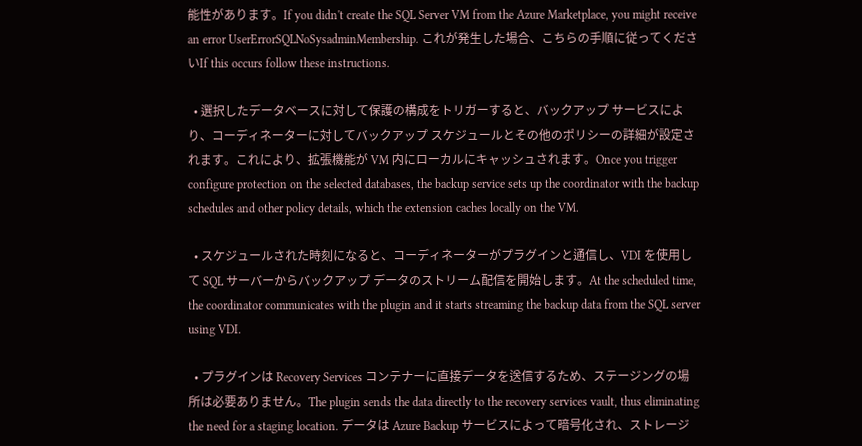能性があります。If you didn't create the SQL Server VM from the Azure Marketplace, you might receive an error UserErrorSQLNoSysadminMembership. これが発生した場合、こちらの手順に従ってくださいIf this occurs follow these instructions.

  • 選択したデータベースに対して保護の構成をトリガーすると、バックアップ サービスにより、コーディネーターに対してバックアップ スケジュールとその他のポリシーの詳細が設定されます。これにより、拡張機能が VM 内にローカルにキャッシュされます。Once you trigger configure protection on the selected databases, the backup service sets up the coordinator with the backup schedules and other policy details, which the extension caches locally on the VM.

  • スケジュールされた時刻になると、コーディネーターがプラグインと通信し、VDI を使用して SQL サーバーからバックアップ データのストリーム配信を開始します。At the scheduled time, the coordinator communicates with the plugin and it starts streaming the backup data from the SQL server using VDI.

  • プラグインは Recovery Services コンテナーに直接データを送信するため、ステージングの場所は必要ありません。The plugin sends the data directly to the recovery services vault, thus eliminating the need for a staging location. データは Azure Backup サービスによって暗号化され、ストレージ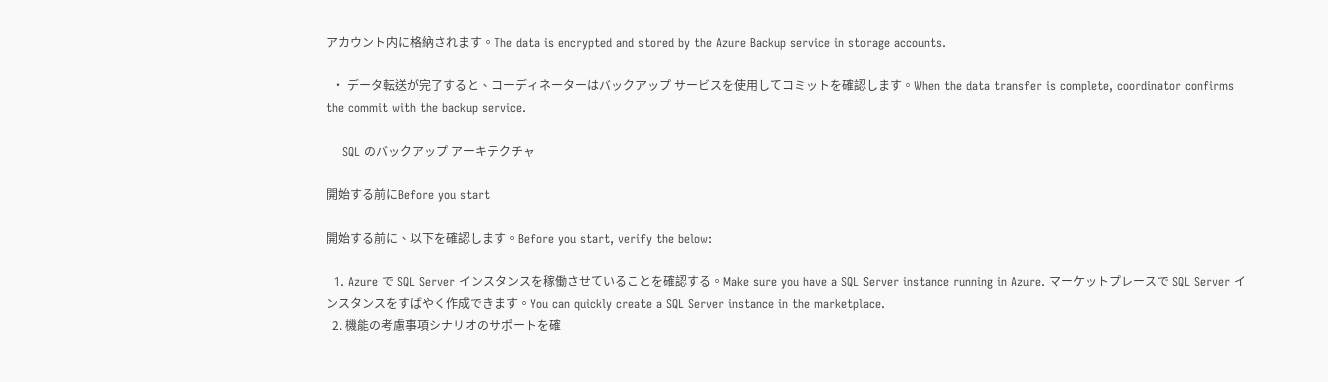アカウント内に格納されます。The data is encrypted and stored by the Azure Backup service in storage accounts.

  • データ転送が完了すると、コーディネーターはバックアップ サービスを使用してコミットを確認します。When the data transfer is complete, coordinator confirms the commit with the backup service.

    SQL のバックアップ アーキテクチャ

開始する前にBefore you start

開始する前に、以下を確認します。Before you start, verify the below:

  1. Azure で SQL Server インスタンスを稼働させていることを確認する。Make sure you have a SQL Server instance running in Azure. マーケットプレースで SQL Server インスタンスをすばやく作成できます。You can quickly create a SQL Server instance in the marketplace.
  2. 機能の考慮事項シナリオのサポートを確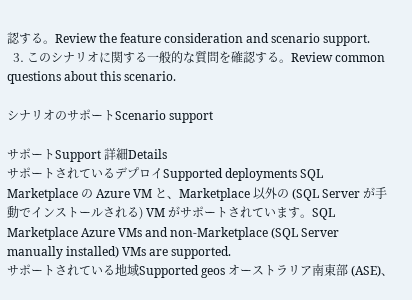認する。Review the feature consideration and scenario support.
  3. このシナリオに関する一般的な質問を確認する。Review common questions about this scenario.

シナリオのサポートScenario support

サポートSupport 詳細Details
サポートされているデプロイSupported deployments SQL Marketplace の Azure VM と、Marketplace 以外の (SQL Server が手動でインストールされる) VM がサポートされています。SQL Marketplace Azure VMs and non-Marketplace (SQL Server manually installed) VMs are supported.
サポートされている地域Supported geos オーストラリア南東部 (ASE)、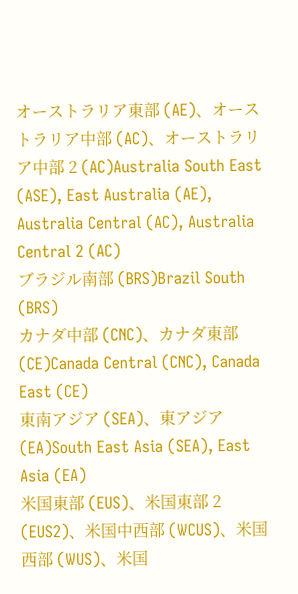オーストラリア東部 (AE)、オーストラリア中部 (AC)、オーストラリア中部 2 (AC)Australia South East (ASE), East Australia (AE), Australia Central (AC), Australia Central 2 (AC)
ブラジル南部 (BRS)Brazil South (BRS)
カナダ中部 (CNC)、カナダ東部 (CE)Canada Central (CNC), Canada East (CE)
東南アジア (SEA)、東アジア (EA)South East Asia (SEA), East Asia (EA)
米国東部 (EUS)、米国東部 2 (EUS2)、米国中西部 (WCUS)、米国西部 (WUS)、米国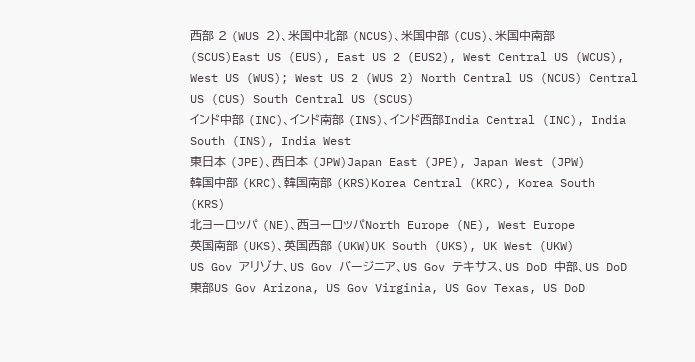西部 2 (WUS 2)、米国中北部 (NCUS)、米国中部 (CUS)、米国中南部 (SCUS)East US (EUS), East US 2 (EUS2), West Central US (WCUS), West US (WUS); West US 2 (WUS 2) North Central US (NCUS) Central US (CUS) South Central US (SCUS)
インド中部 (INC)、インド南部 (INS)、インド西部India Central (INC), India South (INS), India West
東日本 (JPE)、西日本 (JPW)Japan East (JPE), Japan West (JPW)
韓国中部 (KRC)、韓国南部 (KRS)Korea Central (KRC), Korea South (KRS)
北ヨーロッパ (NE)、西ヨーロッパNorth Europe (NE), West Europe
英国南部 (UKS)、英国西部 (UKW)UK South (UKS), UK West (UKW)
US Gov アリゾナ、US Gov バージニア、US Gov テキサス、US DoD 中部、US DoD 東部US Gov Arizona, US Gov Virginia, US Gov Texas, US DoD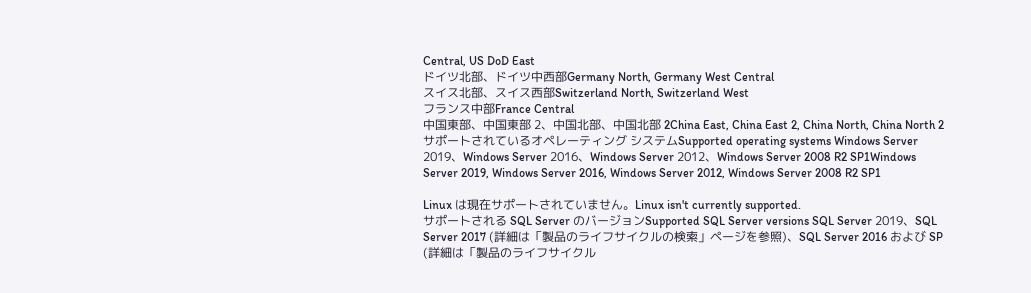Central, US DoD East
ドイツ北部、ドイツ中西部Germany North, Germany West Central
スイス北部、スイス西部Switzerland North, Switzerland West
フランス中部France Central
中国東部、中国東部 2、中国北部、中国北部 2China East, China East 2, China North, China North 2
サポートされているオペレーティング システムSupported operating systems Windows Server 2019、Windows Server 2016、Windows Server 2012、Windows Server 2008 R2 SP1Windows Server 2019, Windows Server 2016, Windows Server 2012, Windows Server 2008 R2 SP1

Linux は現在サポートされていません。Linux isn't currently supported.
サポートされる SQL Server のバージョンSupported SQL Server versions SQL Server 2019、SQL Server 2017 (詳細は「製品のライフサイクルの検索」ページを参照)、SQL Server 2016 および SP (詳細は「製品のライフサイクル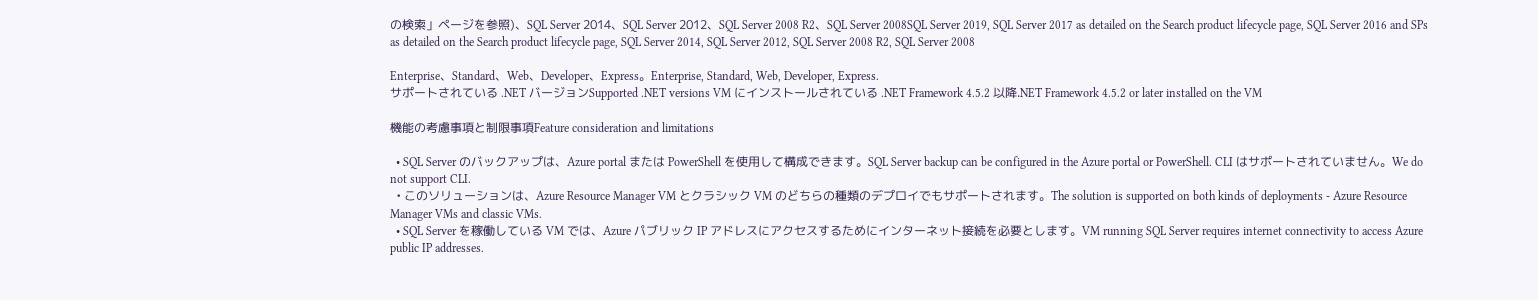の検索」ページを参照)、SQL Server 2014、SQL Server 2012、SQL Server 2008 R2、SQL Server 2008SQL Server 2019, SQL Server 2017 as detailed on the Search product lifecycle page, SQL Server 2016 and SPs as detailed on the Search product lifecycle page, SQL Server 2014, SQL Server 2012, SQL Server 2008 R2, SQL Server 2008

Enterprise、Standard、Web、Developer、Express。Enterprise, Standard, Web, Developer, Express.
サポートされている .NET バージョンSupported .NET versions VM にインストールされている .NET Framework 4.5.2 以降.NET Framework 4.5.2 or later installed on the VM

機能の考慮事項と制限事項Feature consideration and limitations

  • SQL Server のバックアップは、Azure portal または PowerShell を使用して構成できます。SQL Server backup can be configured in the Azure portal or PowerShell. CLI はサポートされていません。We do not support CLI.
  • このソリューションは、Azure Resource Manager VM とクラシック VM のどちらの種類のデプロイでもサポートされます。The solution is supported on both kinds of deployments - Azure Resource Manager VMs and classic VMs.
  • SQL Server を稼働している VM では、Azure パブリック IP アドレスにアクセスするためにインターネット接続を必要とします。VM running SQL Server requires internet connectivity to access Azure public IP addresses.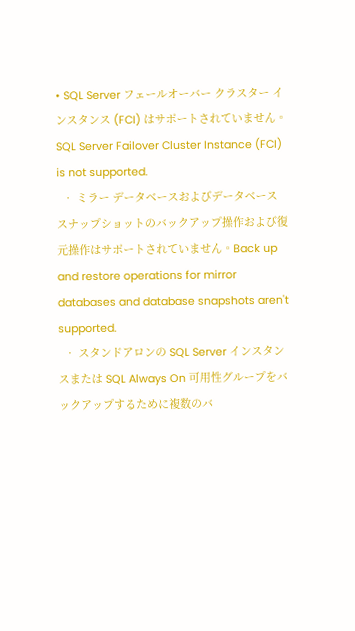• SQL Server フェールオーバー クラスター インスタンス (FCI) はサポートされていません。SQL Server Failover Cluster Instance (FCI) is not supported.
  • ミラー データベースおよびデータベース スナップショットのバックアップ操作および復元操作はサポートされていません。Back up and restore operations for mirror databases and database snapshots aren't supported.
  • スタンドアロンの SQL Server インスタンスまたは SQL Always On 可用性グループをバックアップするために複数のバ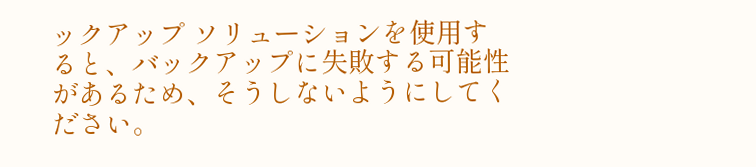ックアップ ソリューションを使用すると、バックアップに失敗する可能性があるため、そうしないようにしてください。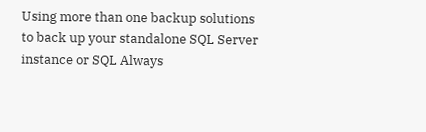Using more than one backup solutions to back up your standalone SQL Server instance or SQL Always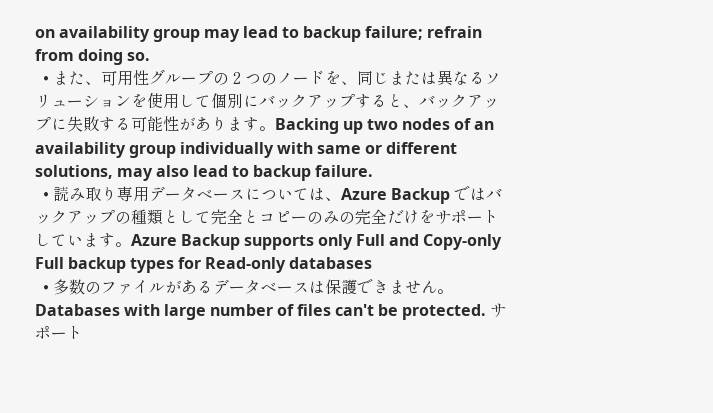on availability group may lead to backup failure; refrain from doing so.
  • また、可用性グループの 2 つのノードを、同じまたは異なるソリューションを使用して個別にバックアップすると、バックアップに失敗する可能性があります。Backing up two nodes of an availability group individually with same or different solutions, may also lead to backup failure.
  • 読み取り専用データベースについては、Azure Backup ではバックアップの種類として完全とコピーのみの完全だけをサポートしています。Azure Backup supports only Full and Copy-only Full backup types for Read-only databases
  • 多数のファイルがあるデータベースは保護できません。Databases with large number of files can't be protected. サポート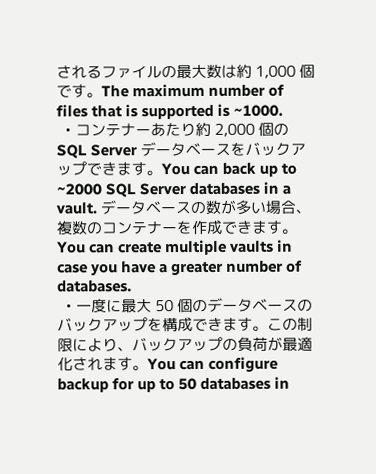されるファイルの最大数は約 1,000 個です。The maximum number of files that is supported is ~1000.
  • コンテナーあたり約 2,000 個の SQL Server データベースをバックアップできます。You can back up to ~2000 SQL Server databases in a vault. データベースの数が多い場合、複数のコンテナーを作成できます。You can create multiple vaults in case you have a greater number of databases.
  • 一度に最大 50 個のデータベースのバックアップを構成できます。この制限により、バックアップの負荷が最適化されます。You can configure backup for up to 50 databases in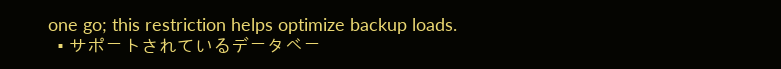one go; this restriction helps optimize backup loads.
  • サポートされているデータベー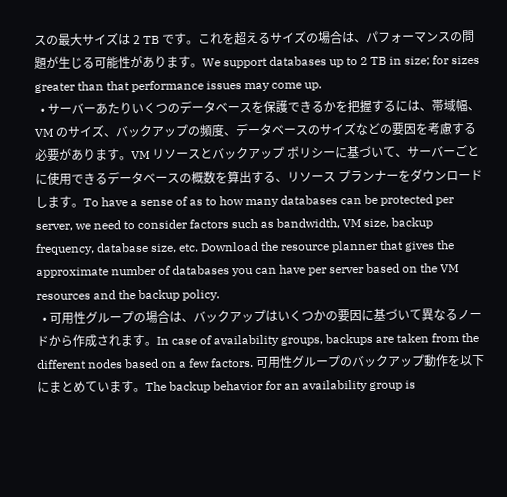スの最大サイズは 2 TB です。これを超えるサイズの場合は、パフォーマンスの問題が生じる可能性があります。We support databases up to 2 TB in size; for sizes greater than that performance issues may come up.
  • サーバーあたりいくつのデータベースを保護できるかを把握するには、帯域幅、VM のサイズ、バックアップの頻度、データベースのサイズなどの要因を考慮する必要があります。VM リソースとバックアップ ポリシーに基づいて、サーバーごとに使用できるデータベースの概数を算出する、リソース プランナーをダウンロードします。To have a sense of as to how many databases can be protected per server, we need to consider factors such as bandwidth, VM size, backup frequency, database size, etc. Download the resource planner that gives the approximate number of databases you can have per server based on the VM resources and the backup policy.
  • 可用性グループの場合は、バックアップはいくつかの要因に基づいて異なるノードから作成されます。In case of availability groups, backups are taken from the different nodes based on a few factors. 可用性グループのバックアップ動作を以下にまとめています。The backup behavior for an availability group is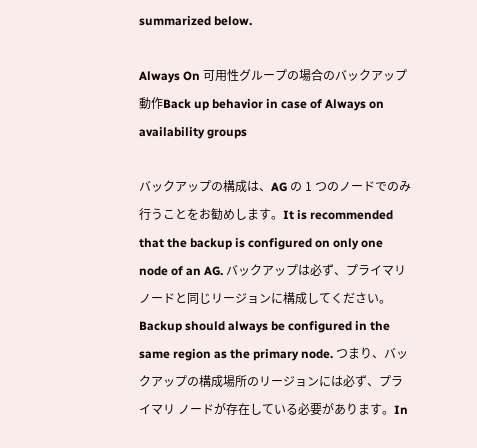summarized below.

Always On 可用性グループの場合のバックアップ動作Back up behavior in case of Always on availability groups

バックアップの構成は、AG の 1 つのノードでのみ行うことをお勧めします。It is recommended that the backup is configured on only one node of an AG. バックアップは必ず、プライマリ ノードと同じリージョンに構成してください。Backup should always be configured in the same region as the primary node. つまり、バックアップの構成場所のリージョンには必ず、プライマリ ノードが存在している必要があります。In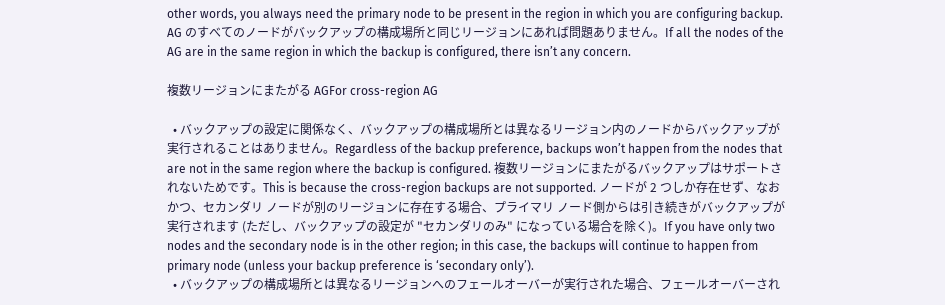other words, you always need the primary node to be present in the region in which you are configuring backup. AG のすべてのノードがバックアップの構成場所と同じリージョンにあれば問題ありません。If all the nodes of the AG are in the same region in which the backup is configured, there isn’t any concern.

複数リージョンにまたがる AGFor cross-region AG

  • バックアップの設定に関係なく、バックアップの構成場所とは異なるリージョン内のノードからバックアップが実行されることはありません。Regardless of the backup preference, backups won’t happen from the nodes that are not in the same region where the backup is configured. 複数リージョンにまたがるバックアップはサポートされないためです。This is because the cross-region backups are not supported. ノードが 2 つしか存在せず、なおかつ、セカンダリ ノードが別のリージョンに存在する場合、プライマリ ノード側からは引き続きがバックアップが実行されます (ただし、バックアップの設定が "セカンダリのみ" になっている場合を除く)。If you have only two nodes and the secondary node is in the other region; in this case, the backups will continue to happen from primary node (unless your backup preference is ‘secondary only’).
  • バックアップの構成場所とは異なるリージョンへのフェールオーバーが実行された場合、フェールオーバーされ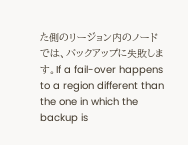た側のリージョン内のノードでは、バックアップに失敗します。If a fail-over happens to a region different than the one in which the backup is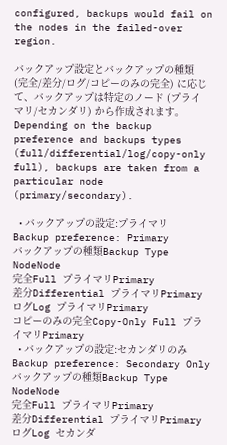configured, backups would fail on the nodes in the failed-over region.

バックアップ設定とバックアップの種類 (完全/差分/ログ/コピーのみの完全) に応じて、バックアップは特定のノード (プライマリ/セカンダリ) から作成されます。Depending on the backup preference and backups types (full/differential/log/copy-only full), backups are taken from a particular node (primary/secondary).

  • バックアップの設定:プライマリBackup preference: Primary
バックアップの種類Backup Type NodeNode
完全Full プライマリPrimary
差分Differential プライマリPrimary
ログLog プライマリPrimary
コピーのみの完全Copy-Only Full プライマリPrimary
  • バックアップの設定:セカンダリのみBackup preference: Secondary Only
バックアップの種類Backup Type NodeNode
完全Full プライマリPrimary
差分Differential プライマリPrimary
ログLog セカンダ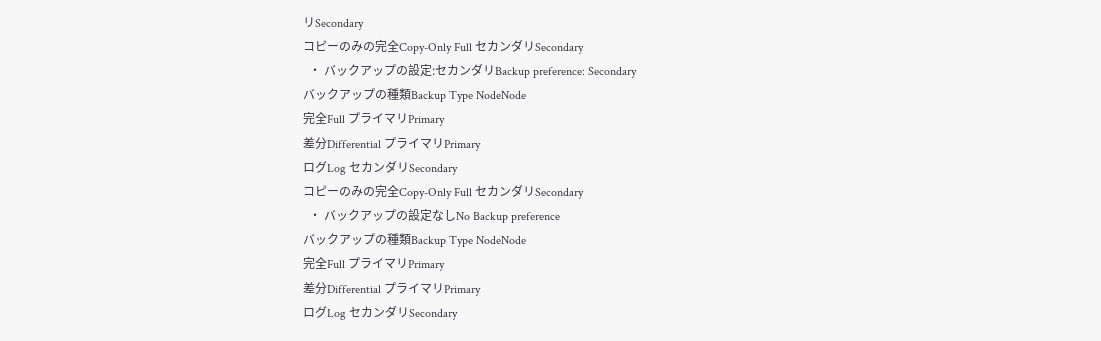リSecondary
コピーのみの完全Copy-Only Full セカンダリSecondary
  • バックアップの設定:セカンダリBackup preference: Secondary
バックアップの種類Backup Type NodeNode
完全Full プライマリPrimary
差分Differential プライマリPrimary
ログLog セカンダリSecondary
コピーのみの完全Copy-Only Full セカンダリSecondary
  • バックアップの設定なしNo Backup preference
バックアップの種類Backup Type NodeNode
完全Full プライマリPrimary
差分Differential プライマリPrimary
ログLog セカンダリSecondary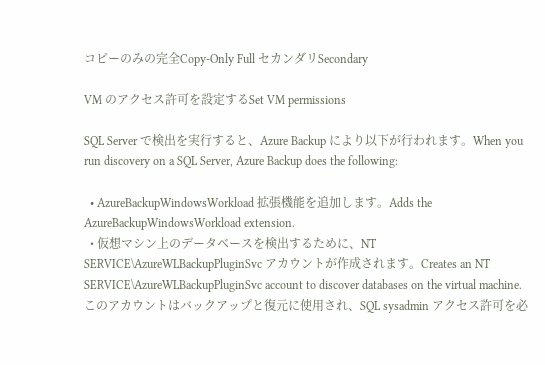コピーのみの完全Copy-Only Full セカンダリSecondary

VM のアクセス許可を設定するSet VM permissions

SQL Server で検出を実行すると、Azure Backup により以下が行われます。When you run discovery on a SQL Server, Azure Backup does the following:

  • AzureBackupWindowsWorkload 拡張機能を追加します。Adds the AzureBackupWindowsWorkload extension.
  • 仮想マシン上のデータベースを検出するために、NT SERVICE\AzureWLBackupPluginSvc アカウントが作成されます。Creates an NT SERVICE\AzureWLBackupPluginSvc account to discover databases on the virtual machine. このアカウントはバックアップと復元に使用され、SQL sysadmin アクセス許可を必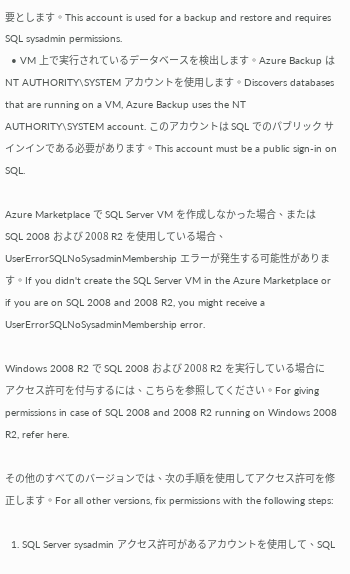要とします。This account is used for a backup and restore and requires SQL sysadmin permissions.
  • VM 上で実行されているデータベースを検出します。Azure Backup は NT AUTHORITY\SYSTEM アカウントを使用します。Discovers databases that are running on a VM, Azure Backup uses the NT AUTHORITY\SYSTEM account. このアカウントは SQL でのパブリック サインインである必要があります。This account must be a public sign-in on SQL.

Azure Marketplace で SQL Server VM を作成しなかった場合、または SQL 2008 および 2008 R2 を使用している場合、UserErrorSQLNoSysadminMembership エラーが発生する可能性があります。If you didn't create the SQL Server VM in the Azure Marketplace or if you are on SQL 2008 and 2008 R2, you might receive a UserErrorSQLNoSysadminMembership error.

Windows 2008 R2 で SQL 2008 および 2008 R2 を実行している場合にアクセス許可を付与するには、こちらを参照してください。For giving permissions in case of SQL 2008 and 2008 R2 running on Windows 2008 R2, refer here.

その他のすべてのバージョンでは、次の手順を使用してアクセス許可を修正します。For all other versions, fix permissions with the following steps:

  1. SQL Server sysadmin アクセス許可があるアカウントを使用して、SQL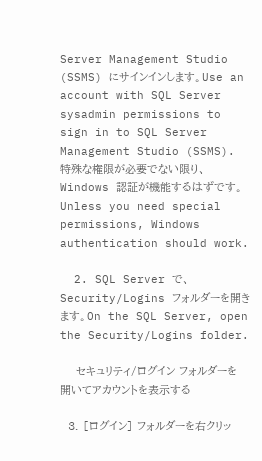Server Management Studio (SSMS) にサインインします。Use an account with SQL Server sysadmin permissions to sign in to SQL Server Management Studio (SSMS). 特殊な権限が必要でない限り、Windows 認証が機能するはずです。Unless you need special permissions, Windows authentication should work.

  2. SQL Server で、Security/Logins フォルダーを開きます。On the SQL Server, open the Security/Logins folder.

    セキュリティ/ログイン フォルダーを開いてアカウントを表示する

  3. [ログイン] フォルダーを右クリッ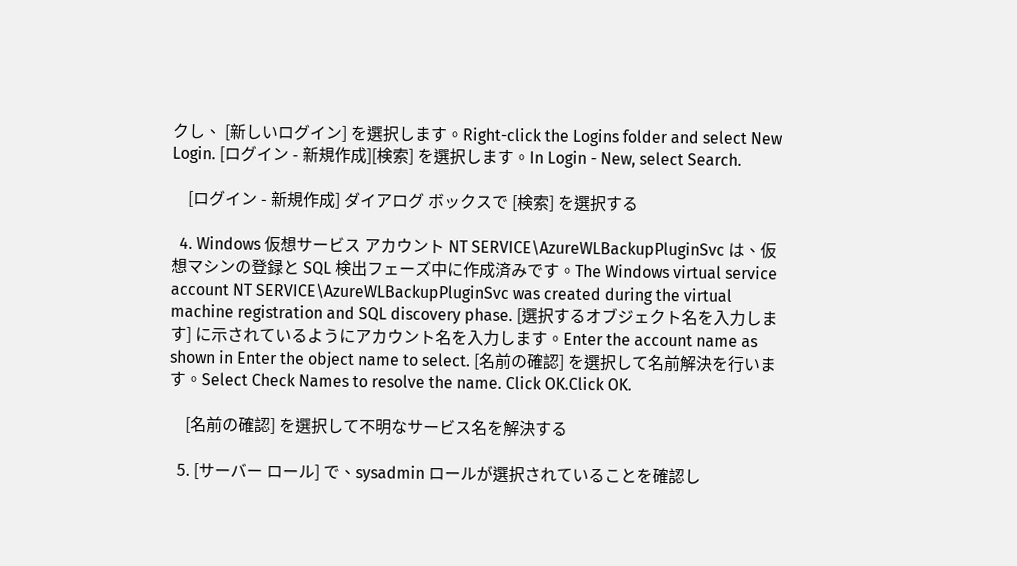クし、 [新しいログイン] を選択します。Right-click the Logins folder and select New Login. [ログイン - 新規作成][検索] を選択します。In Login - New, select Search.

    [ログイン - 新規作成] ダイアログ ボックスで [検索] を選択する

  4. Windows 仮想サービス アカウント NT SERVICE\AzureWLBackupPluginSvc は、仮想マシンの登録と SQL 検出フェーズ中に作成済みです。The Windows virtual service account NT SERVICE\AzureWLBackupPluginSvc was created during the virtual machine registration and SQL discovery phase. [選択するオブジェクト名を入力します] に示されているようにアカウント名を入力します。Enter the account name as shown in Enter the object name to select. [名前の確認] を選択して名前解決を行います。Select Check Names to resolve the name. Click OK.Click OK.

    [名前の確認] を選択して不明なサービス名を解決する

  5. [サーバー ロール] で、sysadmin ロールが選択されていることを確認し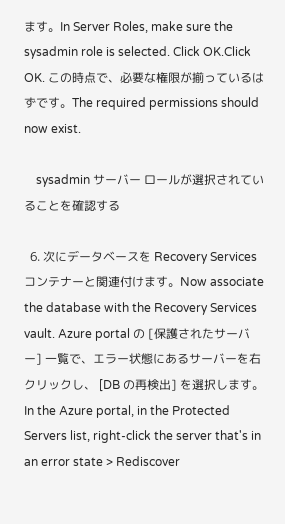ます。In Server Roles, make sure the sysadmin role is selected. Click OK.Click OK. この時点で、必要な権限が揃っているはずです。The required permissions should now exist.

    sysadmin サーバー ロールが選択されていることを確認する

  6. 次にデータベースを Recovery Services コンテナーと関連付けます。Now associate the database with the Recovery Services vault. Azure portal の [保護されたサーバー] 一覧で、エラー状態にあるサーバーを右クリックし、 [DB の再検出] を選択します。In the Azure portal, in the Protected Servers list, right-click the server that's in an error state > Rediscover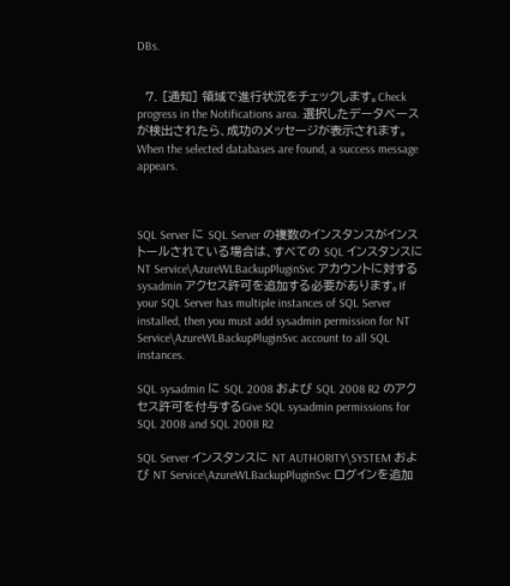DBs.


  7. [通知] 領域で進行状況をチェックします。Check progress in the Notifications area. 選択したデータベースが検出されたら、成功のメッセージが表示されます。When the selected databases are found, a success message appears.



SQL Server に SQL Server の複数のインスタンスがインストールされている場合は、すべての SQL インスタンスに NT Service\AzureWLBackupPluginSvc アカウントに対する sysadmin アクセス許可を追加する必要があります。If your SQL Server has multiple instances of SQL Server installed, then you must add sysadmin permission for NT Service\AzureWLBackupPluginSvc account to all SQL instances.

SQL sysadmin に SQL 2008 および SQL 2008 R2 のアクセス許可を付与するGive SQL sysadmin permissions for SQL 2008 and SQL 2008 R2

SQL Server インスタンスに NT AUTHORITY\SYSTEM および NT Service\AzureWLBackupPluginSvc ログインを追加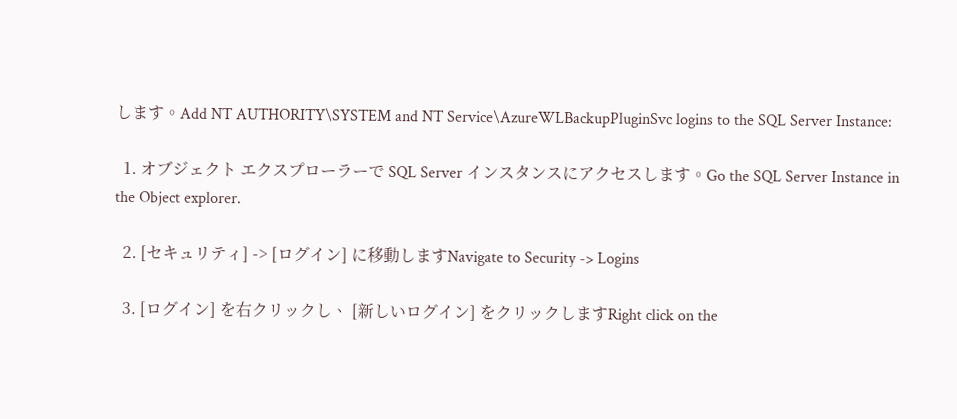します。Add NT AUTHORITY\SYSTEM and NT Service\AzureWLBackupPluginSvc logins to the SQL Server Instance:

  1. オブジェクト エクスプローラーで SQL Server インスタンスにアクセスします。Go the SQL Server Instance in the Object explorer.

  2. [セキュリティ] -> [ログイン] に移動しますNavigate to Security -> Logins

  3. [ログイン] を右クリックし、 [新しいログイン] をクリックしますRight click on the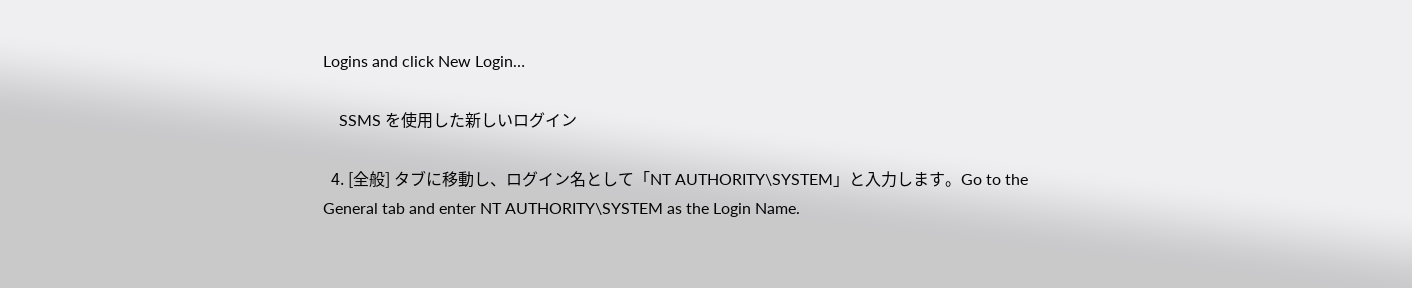Logins and click New Login…

    SSMS を使用した新しいログイン

  4. [全般] タブに移動し、ログイン名として「NT AUTHORITY\SYSTEM」と入力します。Go to the General tab and enter NT AUTHORITY\SYSTEM as the Login Name.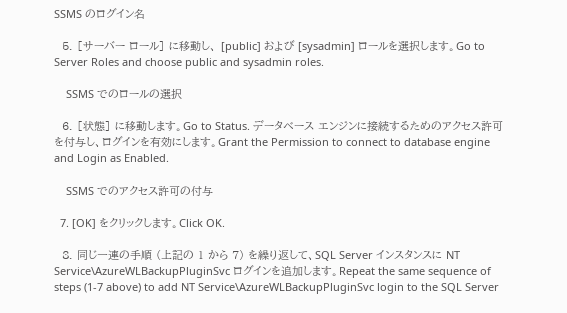SSMS のログイン名

  5. [サーバー ロール] に移動し、 [public] および [sysadmin] ロールを選択します。Go to Server Roles and choose public and sysadmin roles.

    SSMS でのロールの選択

  6. [状態] に移動します。Go to Status. データベース エンジンに接続するためのアクセス許可を付与し、ログインを有効にします。Grant the Permission to connect to database engine and Login as Enabled.

    SSMS でのアクセス許可の付与

  7. [OK] をクリックします。Click OK.

  8. 同じ一連の手順 (上記の 1 から 7) を繰り返して、SQL Server インスタンスに NT Service\AzureWLBackupPluginSvc ログインを追加します。Repeat the same sequence of steps (1-7 above) to add NT Service\AzureWLBackupPluginSvc login to the SQL Server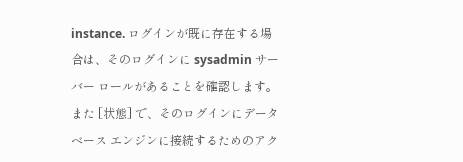instance. ログインが既に存在する場合は、そのログインに sysadmin サーバー ロールがあることを確認します。また [状態] で、そのログインにデータベース エンジンに接続するためのアク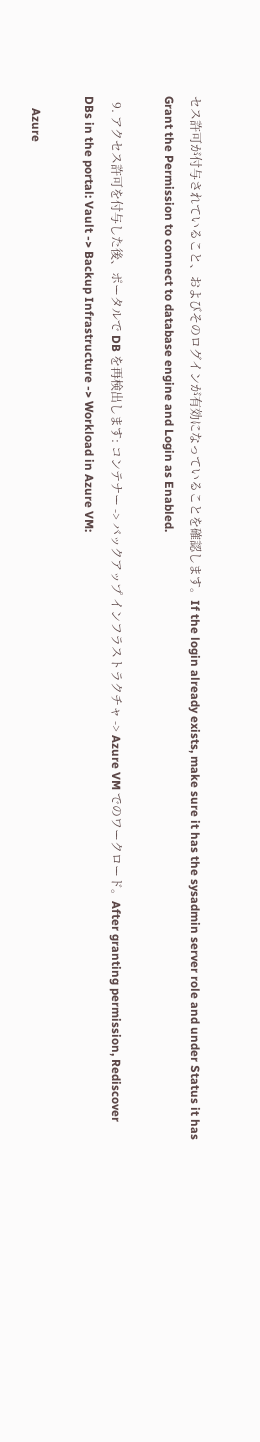セス許可が付与されていること、およびそのログインが有効になっていることを確認します。If the login already exists, make sure it has the sysadmin server role and under Status it has Grant the Permission to connect to database engine and Login as Enabled.

  9. アクセス許可を付与した後、ポータルで DB を再検出します: コンテナー -> バックアップ インフラストラクチャ -> Azure VM でのワークロード。After granting permission, Rediscover DBs in the portal: Vault -> Backup Infrastructure -> Workload in Azure VM:

    Azure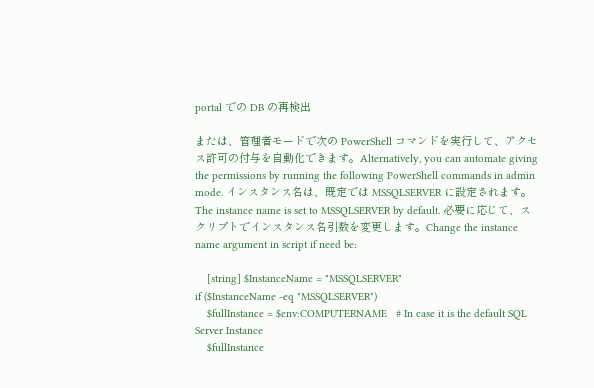portal での DB の再検出

または、管理者モードで次の PowerShell コマンドを実行して、アクセス許可の付与を自動化できます。Alternatively, you can automate giving the permissions by running the following PowerShell commands in admin mode. インスタンス名は、既定では MSSQLSERVER に設定されます。The instance name is set to MSSQLSERVER by default. 必要に応じて、スクリプトでインスタンス名引数を変更します。Change the instance name argument in script if need be:

    [string] $InstanceName = "MSSQLSERVER"
if ($InstanceName -eq "MSSQLSERVER")
    $fullInstance = $env:COMPUTERNAME   # In case it is the default SQL Server Instance
    $fullInstance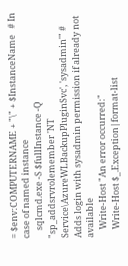= $env:COMPUTERNAME + "\" + $InstanceName   # In case of named instance
    sqlcmd.exe -S $fullInstance -Q "sp_addsrvrolemember 'NT Service\AzureWLBackupPluginSvc', 'sysadmin'" # Adds login with sysadmin permission if already not available
    Write-Host "An error occurred:"
    Write-Host $_.Exception|format-list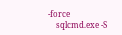-force
    sqlcmd.exe -S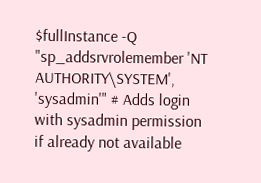$fullInstance -Q "sp_addsrvrolemember 'NT AUTHORITY\SYSTEM', 'sysadmin'" # Adds login with sysadmin permission if already not available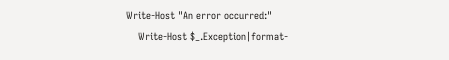Write-Host "An error occurred:"
    Write-Host $_.Exception|format-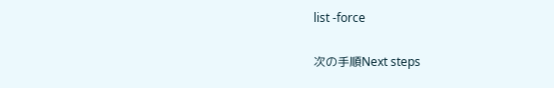list -force

次の手順Next steps